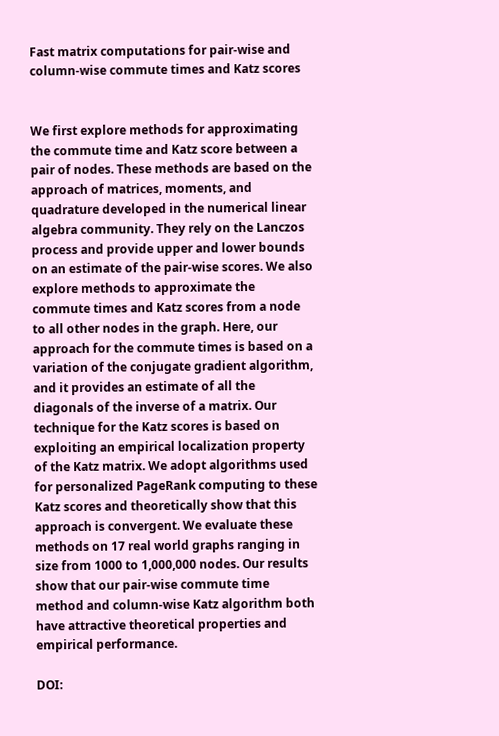Fast matrix computations for pair-wise and column-wise commute times and Katz scores


We first explore methods for approximating the commute time and Katz score between a pair of nodes. These methods are based on the approach of matrices, moments, and quadrature developed in the numerical linear algebra community. They rely on the Lanczos process and provide upper and lower bounds on an estimate of the pair-wise scores. We also explore methods to approximate the commute times and Katz scores from a node to all other nodes in the graph. Here, our approach for the commute times is based on a variation of the conjugate gradient algorithm, and it provides an estimate of all the diagonals of the inverse of a matrix. Our technique for the Katz scores is based on exploiting an empirical localization property of the Katz matrix. We adopt algorithms used for personalized PageRank computing to these Katz scores and theoretically show that this approach is convergent. We evaluate these methods on 17 real world graphs ranging in size from 1000 to 1,000,000 nodes. Our results show that our pair-wise commute time method and column-wise Katz algorithm both have attractive theoretical properties and empirical performance.

DOI: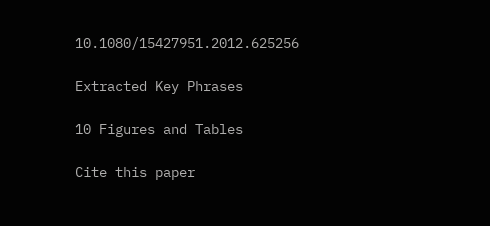10.1080/15427951.2012.625256

Extracted Key Phrases

10 Figures and Tables

Cite this paper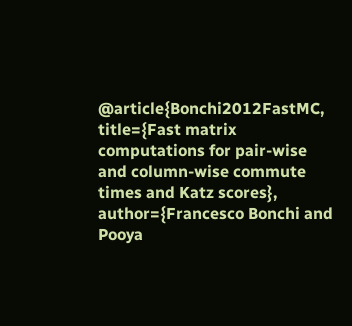@article{Bonchi2012FastMC, title={Fast matrix computations for pair-wise and column-wise commute times and Katz scores}, author={Francesco Bonchi and Pooya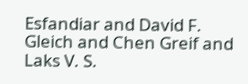Esfandiar and David F. Gleich and Chen Greif and Laks V. S.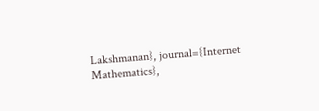Lakshmanan}, journal={Internet Mathematics},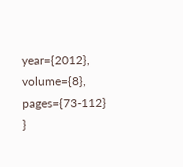year={2012}, volume={8}, pages={73-112} }